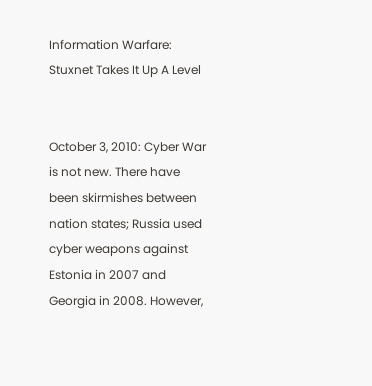Information Warfare: Stuxnet Takes It Up A Level


October 3, 2010: Cyber War is not new. There have been skirmishes between nation states; Russia used cyber weapons against Estonia in 2007 and Georgia in 2008. However,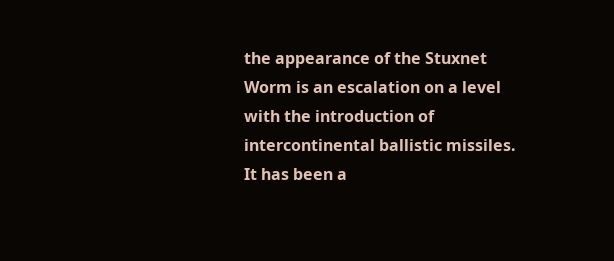the appearance of the Stuxnet Worm is an escalation on a level with the introduction of intercontinental ballistic missiles. It has been a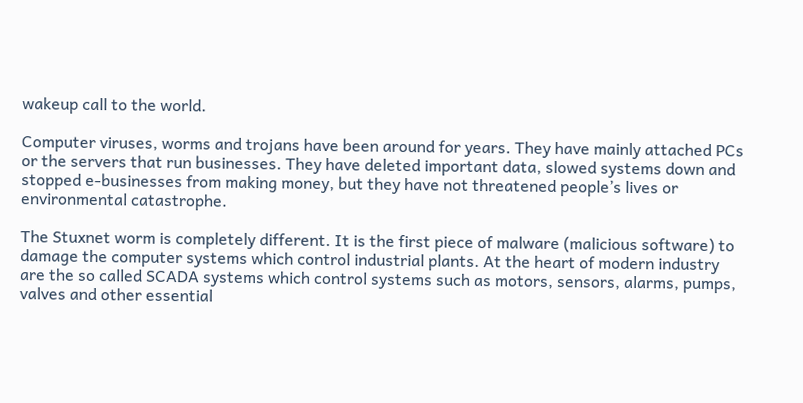wakeup call to the world.

Computer viruses, worms and trojans have been around for years. They have mainly attached PCs or the servers that run businesses. They have deleted important data, slowed systems down and stopped e-businesses from making money, but they have not threatened people’s lives or environmental catastrophe.

The Stuxnet worm is completely different. It is the first piece of malware (malicious software) to damage the computer systems which control industrial plants. At the heart of modern industry are the so called SCADA systems which control systems such as motors, sensors, alarms, pumps, valves and other essential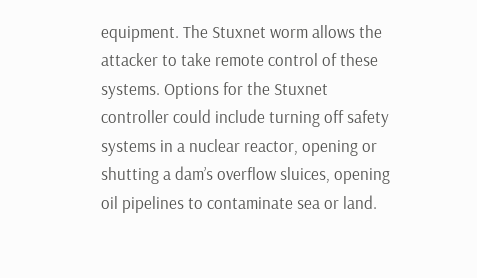equipment. The Stuxnet worm allows the attacker to take remote control of these systems. Options for the Stuxnet controller could include turning off safety systems in a nuclear reactor, opening or shutting a dam’s overflow sluices, opening oil pipelines to contaminate sea or land.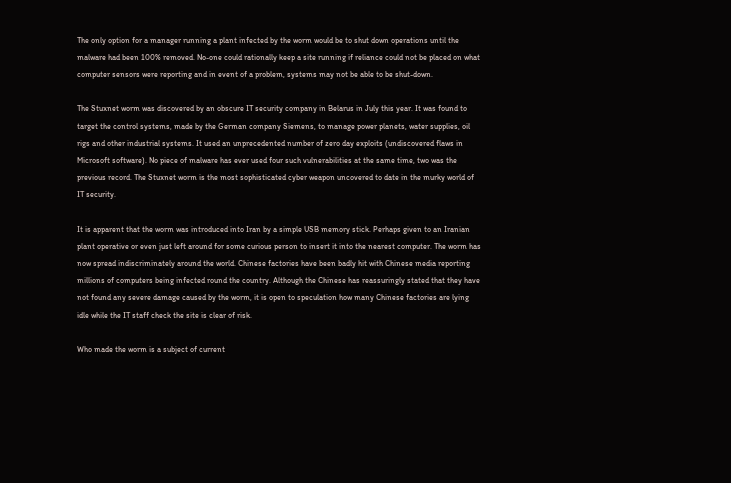The only option for a manager running a plant infected by the worm would be to shut down operations until the malware had been 100% removed. No-one could rationally keep a site running if reliance could not be placed on what computer sensors were reporting and in event of a problem, systems may not be able to be shut-down.

The Stuxnet worm was discovered by an obscure IT security company in Belarus in July this year. It was found to target the control systems, made by the German company Siemens, to manage power planets, water supplies, oil rigs and other industrial systems. It used an unprecedented number of zero day exploits (undiscovered flaws in Microsoft software). No piece of malware has ever used four such vulnerabilities at the same time, two was the previous record. The Stuxnet worm is the most sophisticated cyber weapon uncovered to date in the murky world of IT security.

It is apparent that the worm was introduced into Iran by a simple USB memory stick. Perhaps given to an Iranian plant operative or even just left around for some curious person to insert it into the nearest computer. The worm has now spread indiscriminately around the world. Chinese factories have been badly hit with Chinese media reporting millions of computers being infected round the country. Although the Chinese has reassuringly stated that they have not found any severe damage caused by the worm, it is open to speculation how many Chinese factories are lying idle while the IT staff check the site is clear of risk.

Who made the worm is a subject of current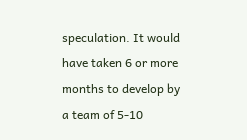speculation. It would have taken 6 or more months to develop by a team of 5-10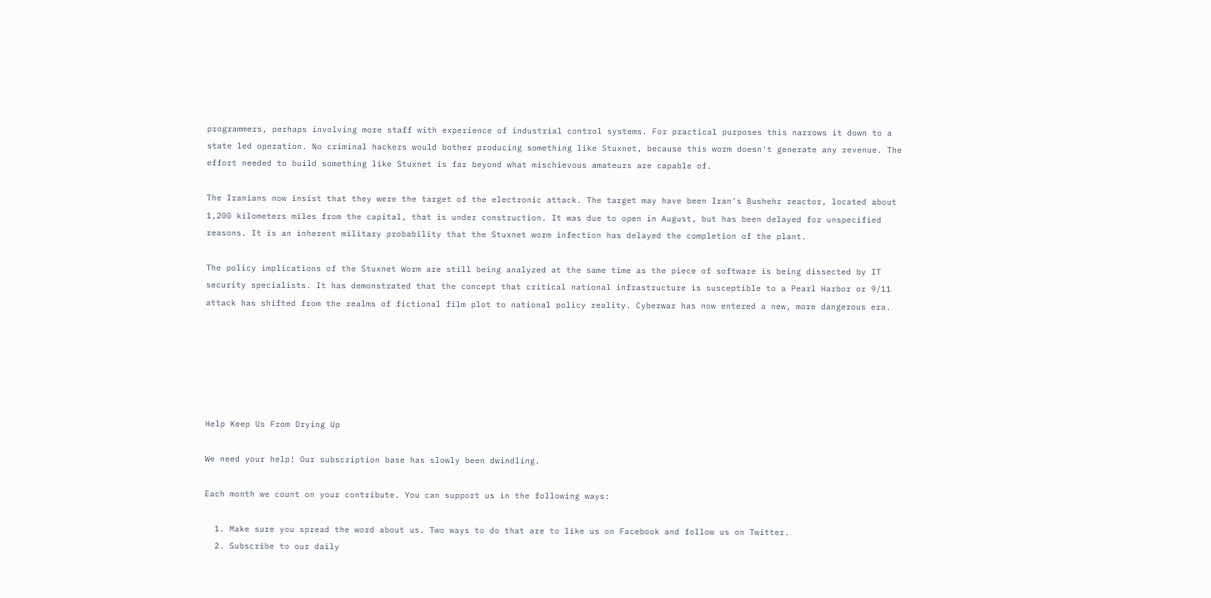programmers, perhaps involving more staff with experience of industrial control systems. For practical purposes this narrows it down to a state led operation. No criminal hackers would bother producing something like Stuxnet, because this worm doesn't generate any revenue. The effort needed to build something like Stuxnet is far beyond what mischievous amateurs are capable of.

The Iranians now insist that they were the target of the electronic attack. The target may have been Iran's Bushehr reactor, located about 1,200 kilometers miles from the capital, that is under construction. It was due to open in August, but has been delayed for unspecified reasons. It is an inherent military probability that the Stuxnet worm infection has delayed the completion of the plant.

The policy implications of the Stuxnet Worm are still being analyzed at the same time as the piece of software is being dissected by IT security specialists. It has demonstrated that the concept that critical national infrastructure is susceptible to a Pearl Harbor or 9/11 attack has shifted from the realms of fictional film plot to national policy reality. Cyberwar has now entered a new, more dangerous era.






Help Keep Us From Drying Up

We need your help! Our subscription base has slowly been dwindling.

Each month we count on your contribute. You can support us in the following ways:

  1. Make sure you spread the word about us. Two ways to do that are to like us on Facebook and follow us on Twitter.
  2. Subscribe to our daily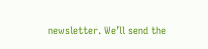newsletter. We’ll send the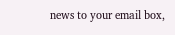news to your email box,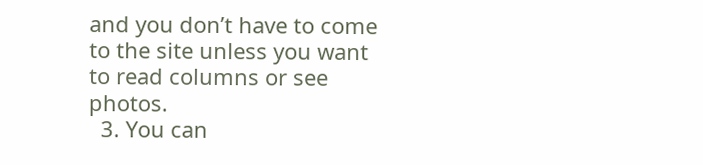and you don’t have to come to the site unless you want to read columns or see photos.
  3. You can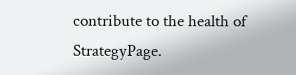contribute to the health of StrategyPage.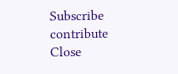Subscribe   contribute   Close